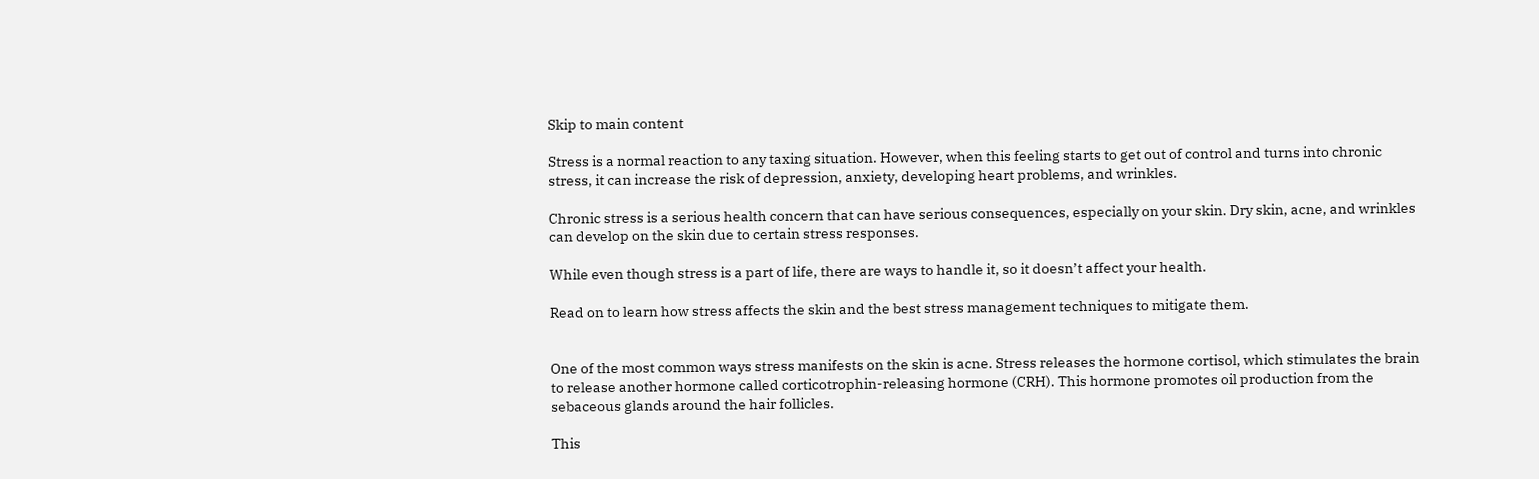Skip to main content

Stress is a normal reaction to any taxing situation. However, when this feeling starts to get out of control and turns into chronic stress, it can increase the risk of depression, anxiety, developing heart problems, and wrinkles.

Chronic stress is a serious health concern that can have serious consequences, especially on your skin. Dry skin, acne, and wrinkles can develop on the skin due to certain stress responses.

While even though stress is a part of life, there are ways to handle it, so it doesn’t affect your health.

Read on to learn how stress affects the skin and the best stress management techniques to mitigate them.


One of the most common ways stress manifests on the skin is acne. Stress releases the hormone cortisol, which stimulates the brain to release another hormone called corticotrophin-releasing hormone (CRH). This hormone promotes oil production from the sebaceous glands around the hair follicles.

This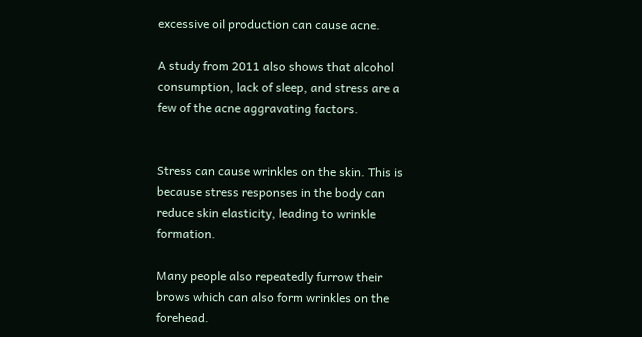excessive oil production can cause acne.

A study from 2011 also shows that alcohol consumption, lack of sleep, and stress are a few of the acne aggravating factors.


Stress can cause wrinkles on the skin. This is because stress responses in the body can reduce skin elasticity, leading to wrinkle formation.

Many people also repeatedly furrow their brows which can also form wrinkles on the forehead.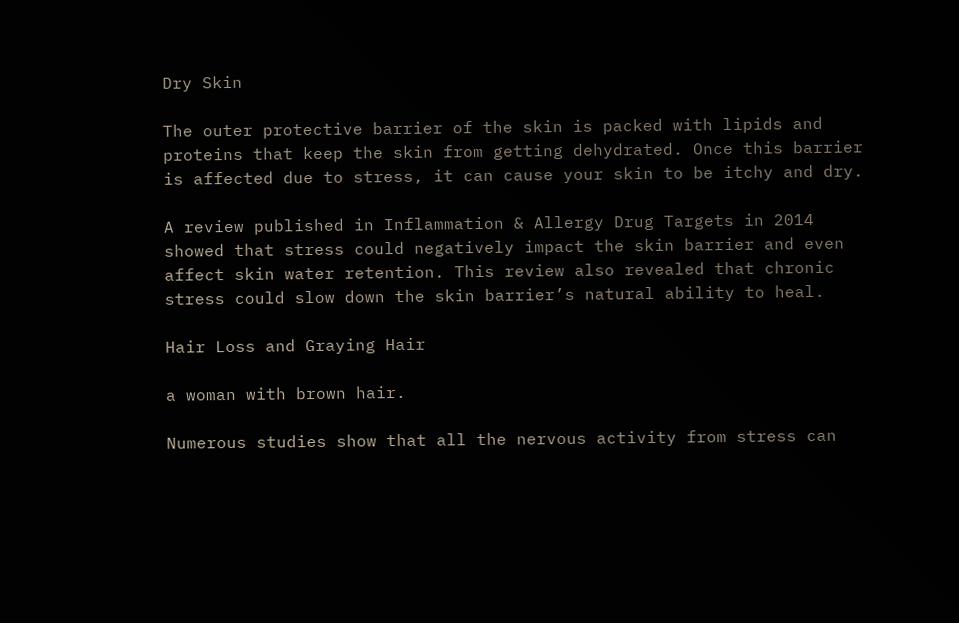Dry Skin

The outer protective barrier of the skin is packed with lipids and proteins that keep the skin from getting dehydrated. Once this barrier is affected due to stress, it can cause your skin to be itchy and dry.

A review published in Inflammation & Allergy Drug Targets in 2014 showed that stress could negatively impact the skin barrier and even affect skin water retention. This review also revealed that chronic stress could slow down the skin barrier’s natural ability to heal.

Hair Loss and Graying Hair

a woman with brown hair.

Numerous studies show that all the nervous activity from stress can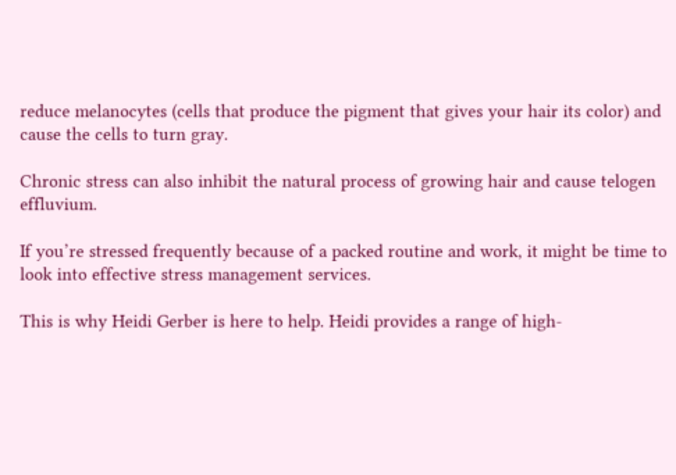reduce melanocytes (cells that produce the pigment that gives your hair its color) and cause the cells to turn gray.

Chronic stress can also inhibit the natural process of growing hair and cause telogen effluvium.

If you’re stressed frequently because of a packed routine and work, it might be time to look into effective stress management services.

This is why Heidi Gerber is here to help. Heidi provides a range of high-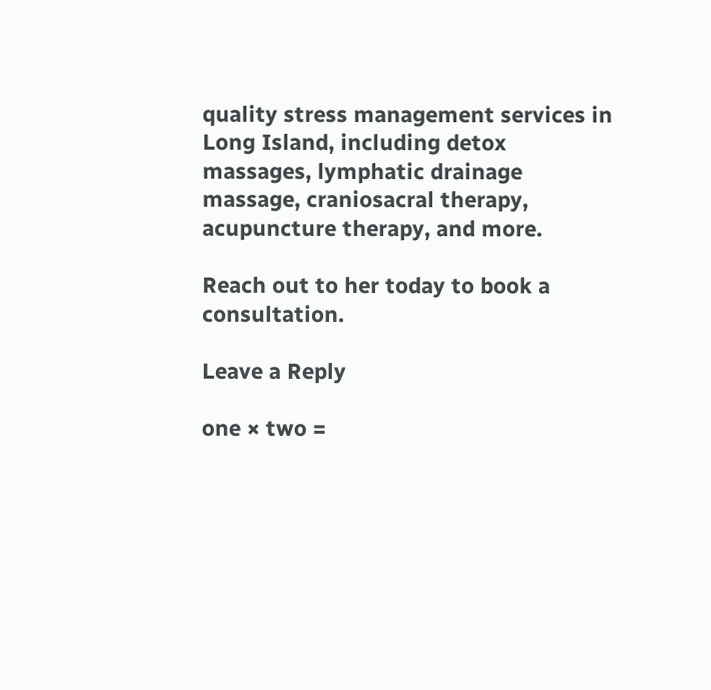quality stress management services in Long Island, including detox massages, lymphatic drainage massage, craniosacral therapy, acupuncture therapy, and more.

Reach out to her today to book a consultation.

Leave a Reply

one × two =